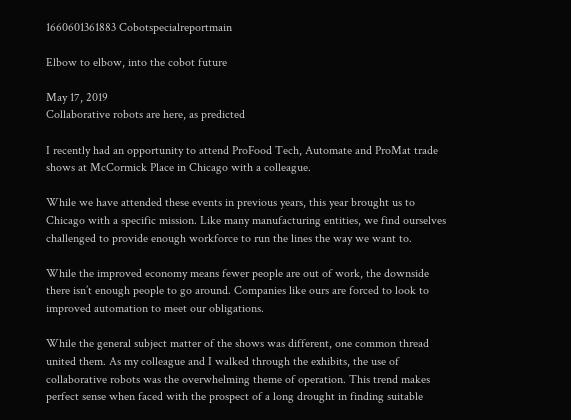1660601361883 Cobotspecialreportmain

Elbow to elbow, into the cobot future

May 17, 2019
Collaborative robots are here, as predicted

I recently had an opportunity to attend ProFood Tech, Automate and ProMat trade shows at McCormick Place in Chicago with a colleague.

While we have attended these events in previous years, this year brought us to Chicago with a specific mission. Like many manufacturing entities, we find ourselves challenged to provide enough workforce to run the lines the way we want to.

While the improved economy means fewer people are out of work, the downside there isn’t enough people to go around. Companies like ours are forced to look to improved automation to meet our obligations.

While the general subject matter of the shows was different, one common thread united them. As my colleague and I walked through the exhibits, the use of collaborative robots was the overwhelming theme of operation. This trend makes perfect sense when faced with the prospect of a long drought in finding suitable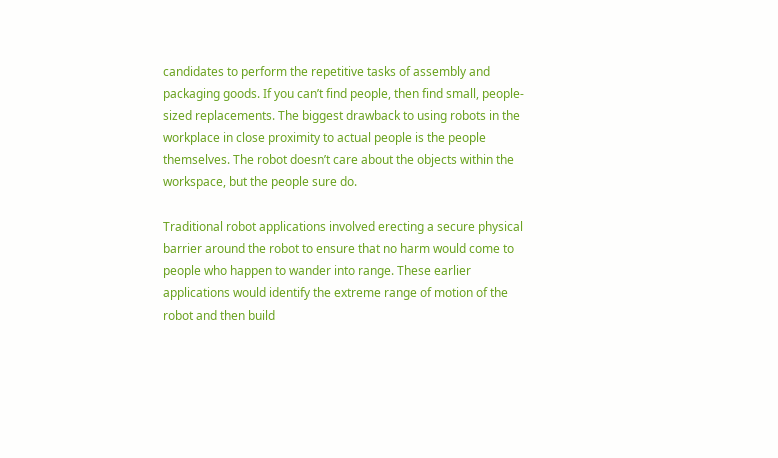candidates to perform the repetitive tasks of assembly and packaging goods. If you can’t find people, then find small, people-sized replacements. The biggest drawback to using robots in the workplace in close proximity to actual people is the people themselves. The robot doesn’t care about the objects within the workspace, but the people sure do.

Traditional robot applications involved erecting a secure physical barrier around the robot to ensure that no harm would come to people who happen to wander into range. These earlier applications would identify the extreme range of motion of the robot and then build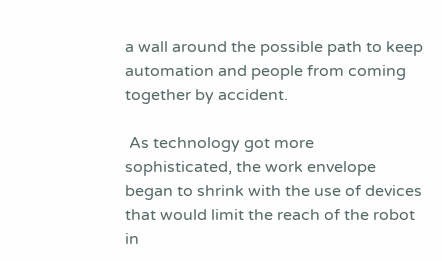a wall around the possible path to keep automation and people from coming together by accident.

 As technology got more sophisticated, the work envelope began to shrink with the use of devices that would limit the reach of the robot in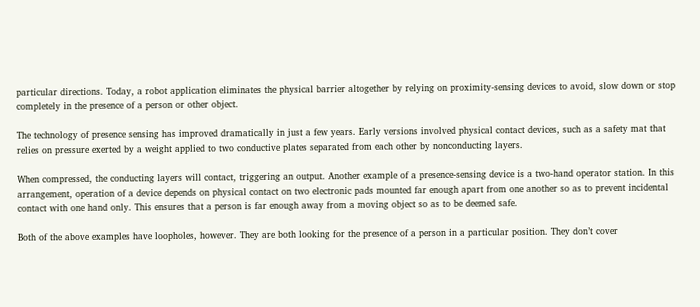particular directions. Today, a robot application eliminates the physical barrier altogether by relying on proximity-sensing devices to avoid, slow down or stop completely in the presence of a person or other object.

The technology of presence sensing has improved dramatically in just a few years. Early versions involved physical contact devices, such as a safety mat that relies on pressure exerted by a weight applied to two conductive plates separated from each other by nonconducting layers.

When compressed, the conducting layers will contact, triggering an output. Another example of a presence-sensing device is a two-hand operator station. In this arrangement, operation of a device depends on physical contact on two electronic pads mounted far enough apart from one another so as to prevent incidental contact with one hand only. This ensures that a person is far enough away from a moving object so as to be deemed safe.

Both of the above examples have loopholes, however. They are both looking for the presence of a person in a particular position. They don’t cover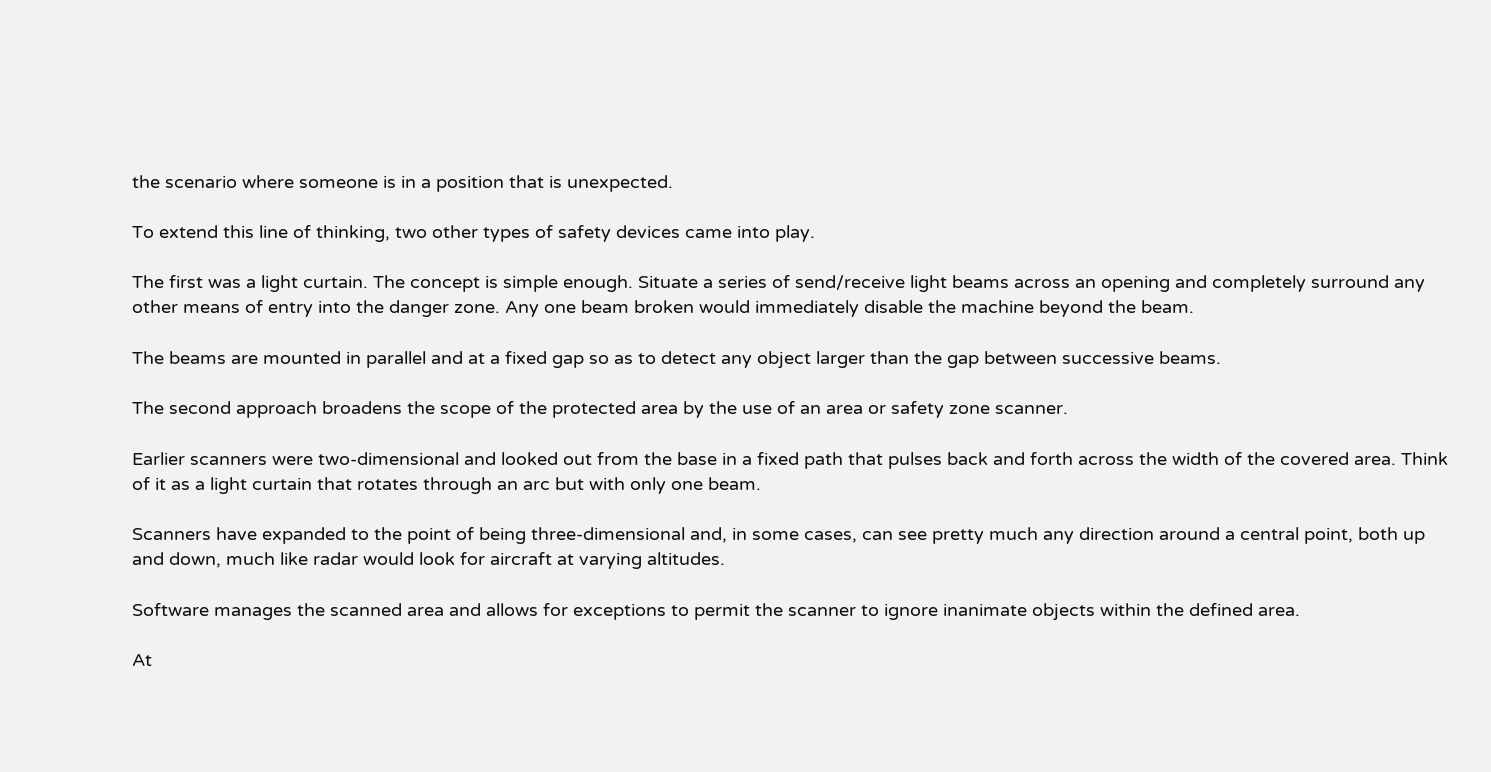the scenario where someone is in a position that is unexpected.

To extend this line of thinking, two other types of safety devices came into play.

The first was a light curtain. The concept is simple enough. Situate a series of send/receive light beams across an opening and completely surround any other means of entry into the danger zone. Any one beam broken would immediately disable the machine beyond the beam.

The beams are mounted in parallel and at a fixed gap so as to detect any object larger than the gap between successive beams.

The second approach broadens the scope of the protected area by the use of an area or safety zone scanner.

Earlier scanners were two-dimensional and looked out from the base in a fixed path that pulses back and forth across the width of the covered area. Think of it as a light curtain that rotates through an arc but with only one beam.

Scanners have expanded to the point of being three-dimensional and, in some cases, can see pretty much any direction around a central point, both up and down, much like radar would look for aircraft at varying altitudes.

Software manages the scanned area and allows for exceptions to permit the scanner to ignore inanimate objects within the defined area.

At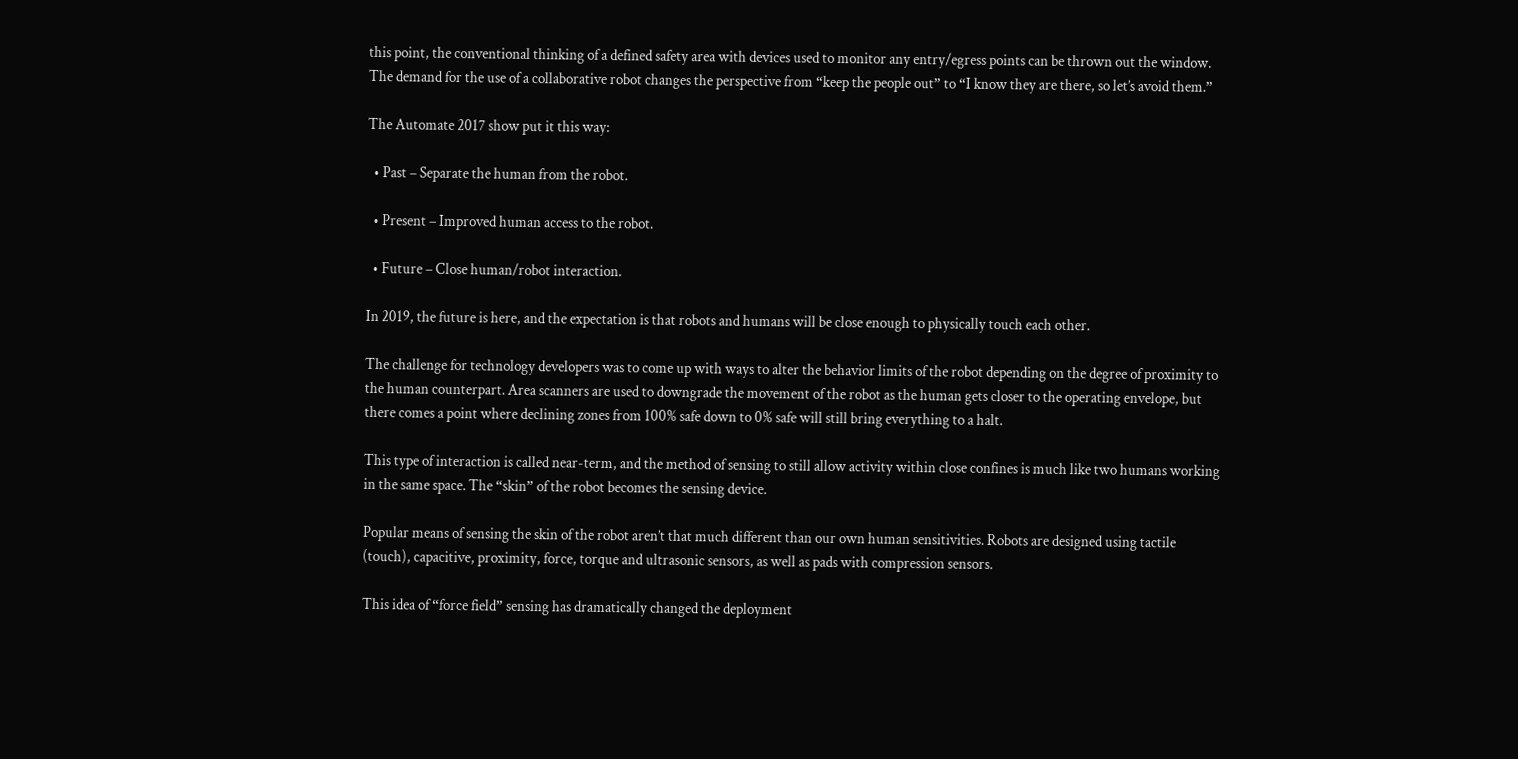this point, the conventional thinking of a defined safety area with devices used to monitor any entry/egress points can be thrown out the window. The demand for the use of a collaborative robot changes the perspective from “keep the people out” to “I know they are there, so let’s avoid them.”

The Automate 2017 show put it this way:

  • Past – Separate the human from the robot.

  • Present – Improved human access to the robot.

  • Future – Close human/robot interaction.

In 2019, the future is here, and the expectation is that robots and humans will be close enough to physically touch each other.

The challenge for technology developers was to come up with ways to alter the behavior limits of the robot depending on the degree of proximity to the human counterpart. Area scanners are used to downgrade the movement of the robot as the human gets closer to the operating envelope, but there comes a point where declining zones from 100% safe down to 0% safe will still bring everything to a halt.

This type of interaction is called near-term, and the method of sensing to still allow activity within close confines is much like two humans working in the same space. The “skin” of the robot becomes the sensing device.

Popular means of sensing the skin of the robot aren’t that much different than our own human sensitivities. Robots are designed using tactile (touch), capacitive, proximity, force, torque and ultrasonic sensors, as well as pads with compression sensors.

This idea of “force field” sensing has dramatically changed the deployment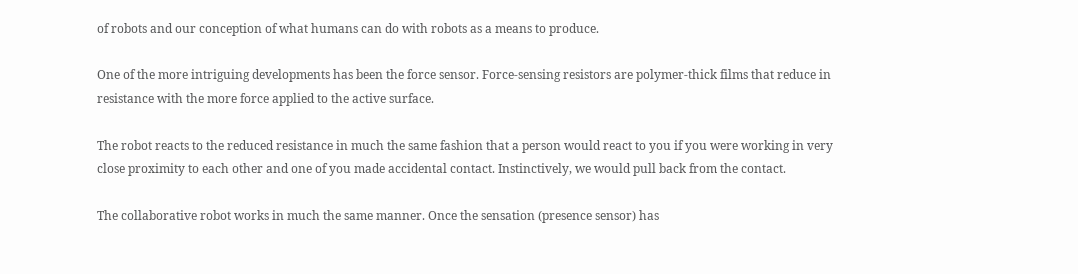of robots and our conception of what humans can do with robots as a means to produce.

One of the more intriguing developments has been the force sensor. Force-sensing resistors are polymer-thick films that reduce in resistance with the more force applied to the active surface.

The robot reacts to the reduced resistance in much the same fashion that a person would react to you if you were working in very close proximity to each other and one of you made accidental contact. Instinctively, we would pull back from the contact.

The collaborative robot works in much the same manner. Once the sensation (presence sensor) has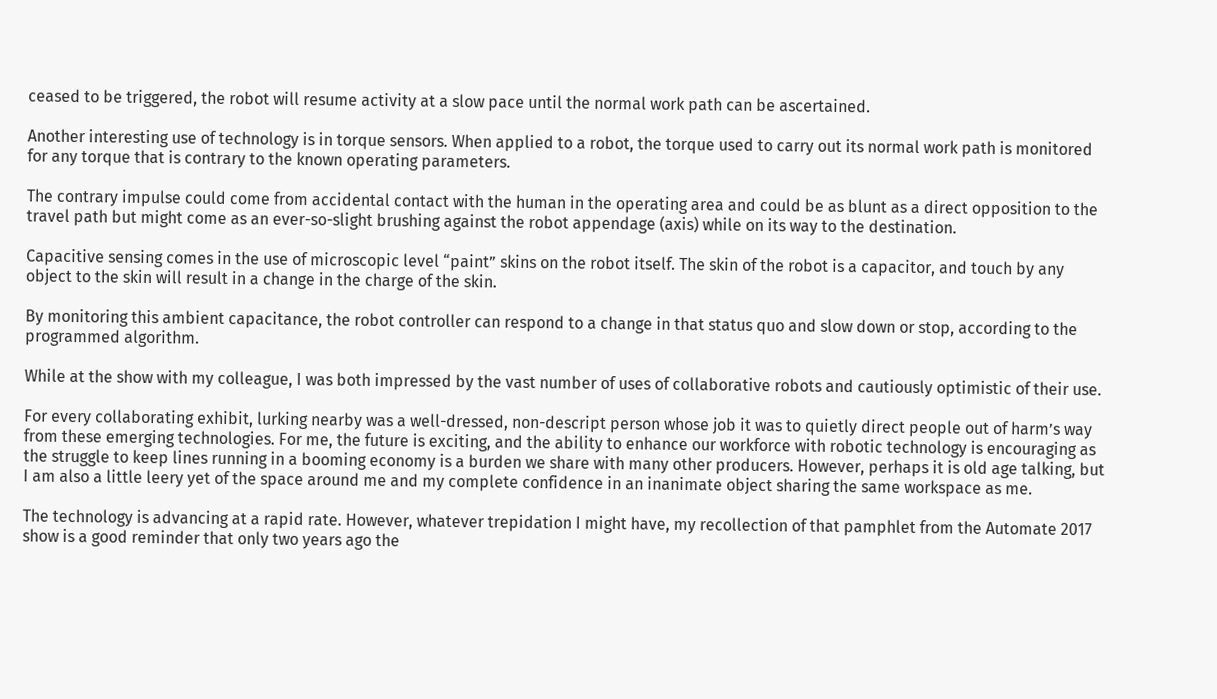ceased to be triggered, the robot will resume activity at a slow pace until the normal work path can be ascertained.

Another interesting use of technology is in torque sensors. When applied to a robot, the torque used to carry out its normal work path is monitored for any torque that is contrary to the known operating parameters.

The contrary impulse could come from accidental contact with the human in the operating area and could be as blunt as a direct opposition to the travel path but might come as an ever-so-slight brushing against the robot appendage (axis) while on its way to the destination.

Capacitive sensing comes in the use of microscopic level “paint” skins on the robot itself. The skin of the robot is a capacitor, and touch by any object to the skin will result in a change in the charge of the skin.

By monitoring this ambient capacitance, the robot controller can respond to a change in that status quo and slow down or stop, according to the programmed algorithm.

While at the show with my colleague, I was both impressed by the vast number of uses of collaborative robots and cautiously optimistic of their use.

For every collaborating exhibit, lurking nearby was a well-dressed, non-descript person whose job it was to quietly direct people out of harm’s way from these emerging technologies. For me, the future is exciting, and the ability to enhance our workforce with robotic technology is encouraging as the struggle to keep lines running in a booming economy is a burden we share with many other producers. However, perhaps it is old age talking, but I am also a little leery yet of the space around me and my complete confidence in an inanimate object sharing the same workspace as me.

The technology is advancing at a rapid rate. However, whatever trepidation I might have, my recollection of that pamphlet from the Automate 2017 show is a good reminder that only two years ago the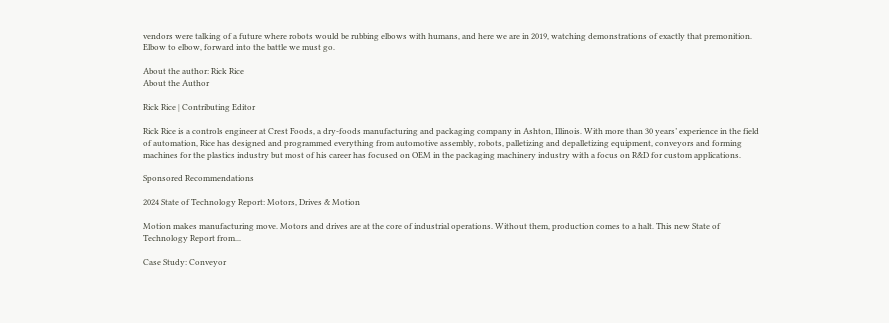vendors were talking of a future where robots would be rubbing elbows with humans, and here we are in 2019, watching demonstrations of exactly that premonition. Elbow to elbow, forward into the battle we must go.

About the author: Rick Rice
About the Author

Rick Rice | Contributing Editor

Rick Rice is a controls engineer at Crest Foods, a dry-foods manufacturing and packaging company in Ashton, Illinois. With more than 30 years’ experience in the field of automation, Rice has designed and programmed everything from automotive assembly, robots, palletizing and depalletizing equipment, conveyors and forming machines for the plastics industry but most of his career has focused on OEM in the packaging machinery industry with a focus on R&D for custom applications.

Sponsored Recommendations

2024 State of Technology Report: Motors, Drives & Motion

Motion makes manufacturing move. Motors and drives are at the core of industrial operations. Without them, production comes to a halt. This new State of Technology Report from...

Case Study: Conveyor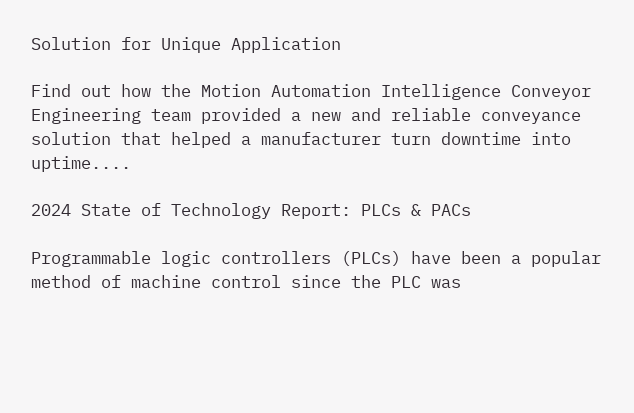Solution for Unique Application

Find out how the Motion Automation Intelligence Conveyor Engineering team provided a new and reliable conveyance solution that helped a manufacturer turn downtime into uptime....

2024 State of Technology Report: PLCs & PACs

Programmable logic controllers (PLCs) have been a popular method of machine control since the PLC was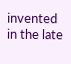invented in the late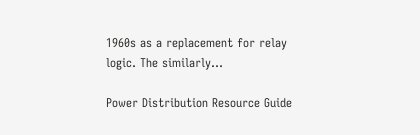1960s as a replacement for relay logic. The similarly...

Power Distribution Resource Guide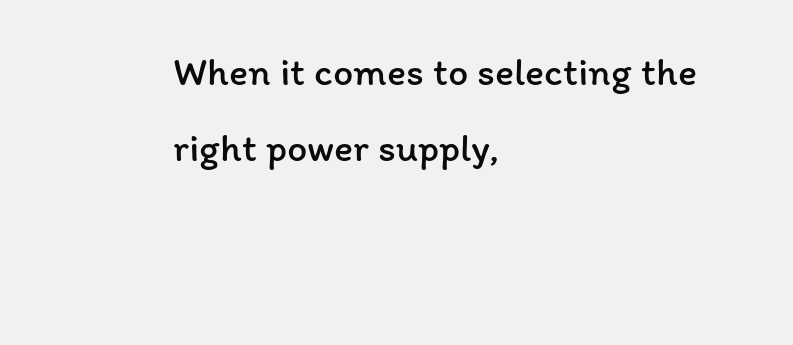When it comes to selecting the right power supply,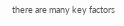there are many key factors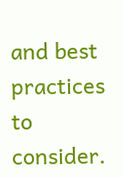and best practices to consider.